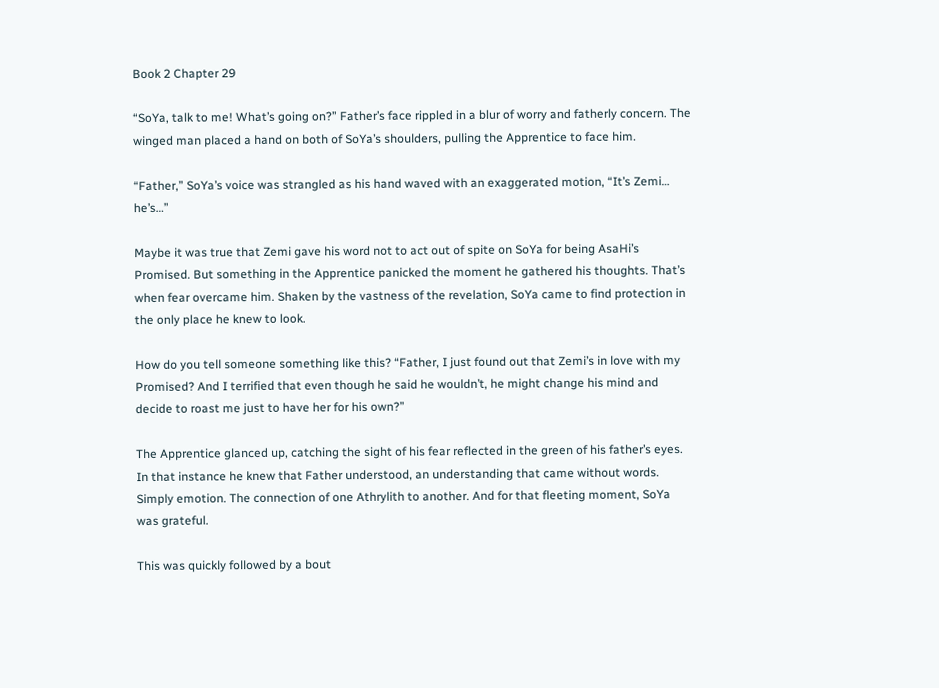Book 2 Chapter 29

“SoYa, talk to me! What’s going on?” Father’s face rippled in a blur of worry and fatherly concern. The winged man placed a hand on both of SoYa’s shoulders, pulling the Apprentice to face him.

“Father,” SoYa’s voice was strangled as his hand waved with an exaggerated motion, “It’s Zemi… he’s…”

Maybe it was true that Zemi gave his word not to act out of spite on SoYa for being AsaHi’s Promised. But something in the Apprentice panicked the moment he gathered his thoughts. That’s when fear overcame him. Shaken by the vastness of the revelation, SoYa came to find protection in the only place he knew to look.

How do you tell someone something like this? “Father, I just found out that Zemi’s in love with my Promised? And I terrified that even though he said he wouldn’t, he might change his mind and decide to roast me just to have her for his own?”

The Apprentice glanced up, catching the sight of his fear reflected in the green of his father’s eyes. In that instance he knew that Father understood, an understanding that came without words. Simply emotion. The connection of one Athrylith to another. And for that fleeting moment, SoYa was grateful.

This was quickly followed by a bout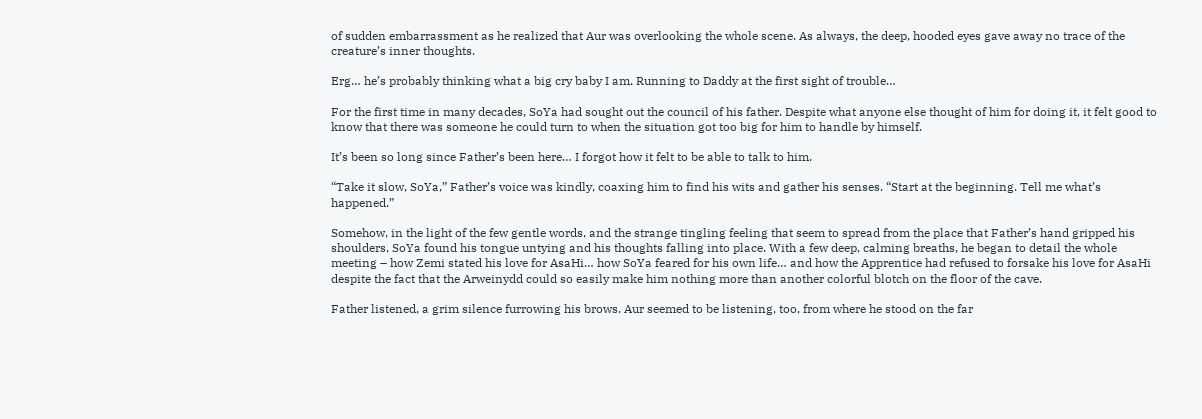of sudden embarrassment as he realized that Aur was overlooking the whole scene. As always, the deep, hooded eyes gave away no trace of the creature’s inner thoughts.

Erg… he’s probably thinking what a big cry baby I am. Running to Daddy at the first sight of trouble…

For the first time in many decades, SoYa had sought out the council of his father. Despite what anyone else thought of him for doing it, it felt good to know that there was someone he could turn to when the situation got too big for him to handle by himself.

It’s been so long since Father’s been here… I forgot how it felt to be able to talk to him.

“Take it slow, SoYa,” Father’s voice was kindly, coaxing him to find his wits and gather his senses. “Start at the beginning. Tell me what’s happened.”

Somehow, in the light of the few gentle words, and the strange tingling feeling that seem to spread from the place that Father’s hand gripped his shoulders, SoYa found his tongue untying and his thoughts falling into place. With a few deep, calming breaths, he began to detail the whole meeting – how Zemi stated his love for AsaHi… how SoYa feared for his own life… and how the Apprentice had refused to forsake his love for AsaHi despite the fact that the Arweinydd could so easily make him nothing more than another colorful blotch on the floor of the cave.

Father listened, a grim silence furrowing his brows. Aur seemed to be listening, too, from where he stood on the far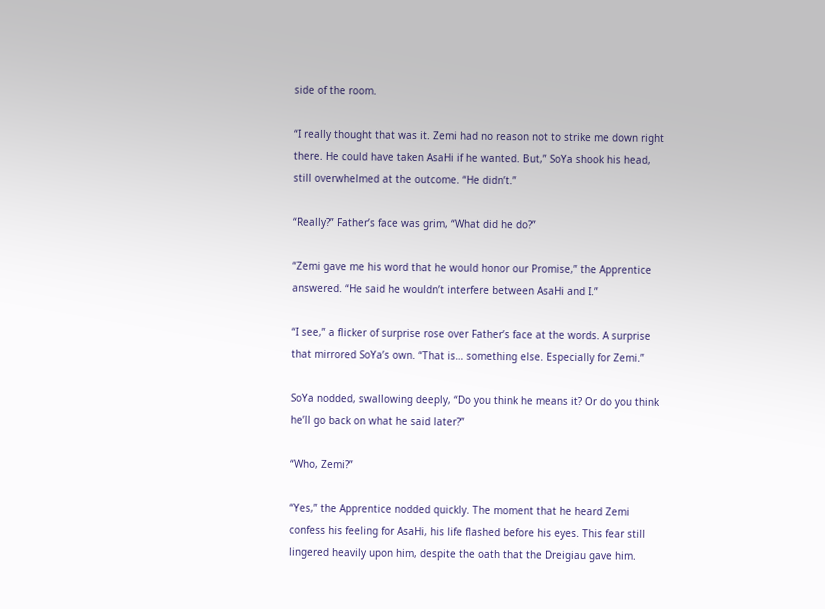side of the room.

“I really thought that was it. Zemi had no reason not to strike me down right there. He could have taken AsaHi if he wanted. But,” SoYa shook his head, still overwhelmed at the outcome. “He didn’t.”

“Really?” Father’s face was grim, “What did he do?”

“Zemi gave me his word that he would honor our Promise,” the Apprentice answered. “He said he wouldn’t interfere between AsaHi and I.”

“I see,” a flicker of surprise rose over Father’s face at the words. A surprise that mirrored SoYa’s own. “That is… something else. Especially for Zemi.”

SoYa nodded, swallowing deeply, “Do you think he means it? Or do you think he’ll go back on what he said later?”

“Who, Zemi?”

“Yes,” the Apprentice nodded quickly. The moment that he heard Zemi confess his feeling for AsaHi, his life flashed before his eyes. This fear still lingered heavily upon him, despite the oath that the Dreigiau gave him.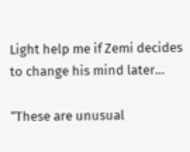Light help me if Zemi decides to change his mind later…

“These are unusual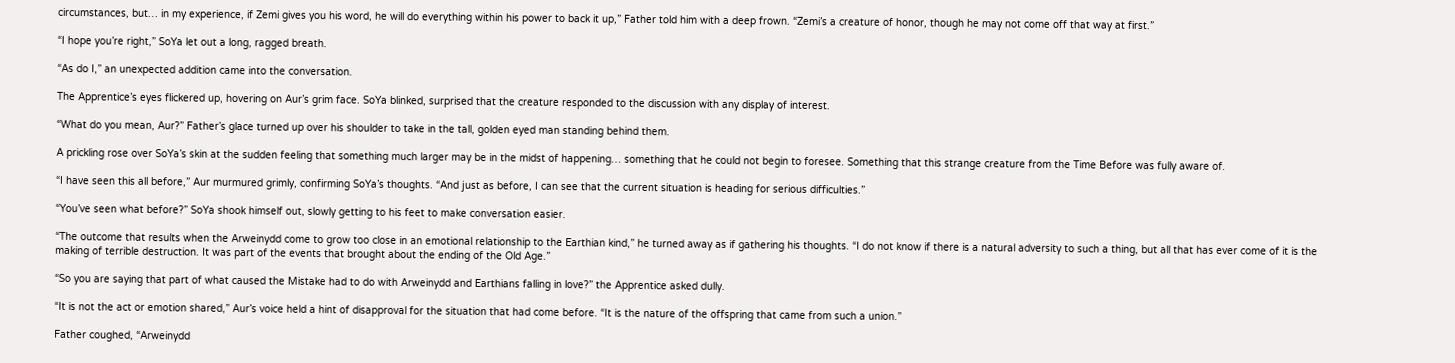circumstances, but… in my experience, if Zemi gives you his word, he will do everything within his power to back it up,” Father told him with a deep frown. “Zemi’s a creature of honor, though he may not come off that way at first.”

“I hope you’re right,” SoYa let out a long, ragged breath.

“As do I,” an unexpected addition came into the conversation.

The Apprentice’s eyes flickered up, hovering on Aur’s grim face. SoYa blinked, surprised that the creature responded to the discussion with any display of interest.

“What do you mean, Aur?” Father’s glace turned up over his shoulder to take in the tall, golden eyed man standing behind them.

A prickling rose over SoYa’s skin at the sudden feeling that something much larger may be in the midst of happening… something that he could not begin to foresee. Something that this strange creature from the Time Before was fully aware of.

“I have seen this all before,” Aur murmured grimly, confirming SoYa’s thoughts. “And just as before, I can see that the current situation is heading for serious difficulties.”

“You’ve seen what before?” SoYa shook himself out, slowly getting to his feet to make conversation easier.

“The outcome that results when the Arweinydd come to grow too close in an emotional relationship to the Earthian kind,” he turned away as if gathering his thoughts. “I do not know if there is a natural adversity to such a thing, but all that has ever come of it is the making of terrible destruction. It was part of the events that brought about the ending of the Old Age.”

“So you are saying that part of what caused the Mistake had to do with Arweinydd and Earthians falling in love?” the Apprentice asked dully.

“It is not the act or emotion shared,” Aur’s voice held a hint of disapproval for the situation that had come before. “It is the nature of the offspring that came from such a union.”

Father coughed, “Arweinydd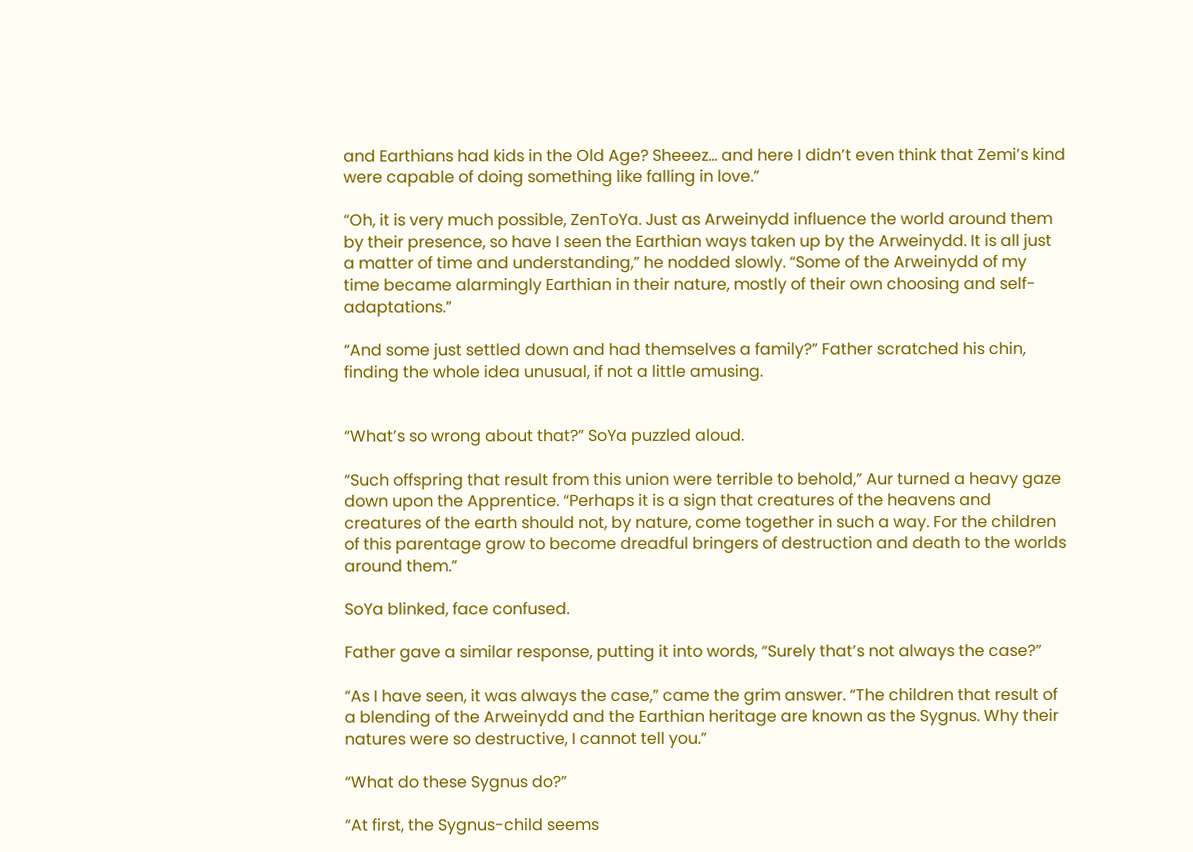and Earthians had kids in the Old Age? Sheeez… and here I didn’t even think that Zemi’s kind were capable of doing something like falling in love.”

“Oh, it is very much possible, ZenToYa. Just as Arweinydd influence the world around them by their presence, so have I seen the Earthian ways taken up by the Arweinydd. It is all just a matter of time and understanding,” he nodded slowly. “Some of the Arweinydd of my time became alarmingly Earthian in their nature, mostly of their own choosing and self-adaptations.”

“And some just settled down and had themselves a family?” Father scratched his chin, finding the whole idea unusual, if not a little amusing.


“What’s so wrong about that?” SoYa puzzled aloud.

“Such offspring that result from this union were terrible to behold,” Aur turned a heavy gaze down upon the Apprentice. “Perhaps it is a sign that creatures of the heavens and creatures of the earth should not, by nature, come together in such a way. For the children of this parentage grow to become dreadful bringers of destruction and death to the worlds around them.”

SoYa blinked, face confused.

Father gave a similar response, putting it into words, “Surely that’s not always the case?”

“As I have seen, it was always the case,” came the grim answer. “The children that result of a blending of the Arweinydd and the Earthian heritage are known as the Sygnus. Why their natures were so destructive, I cannot tell you.”

“What do these Sygnus do?”

“At first, the Sygnus-child seems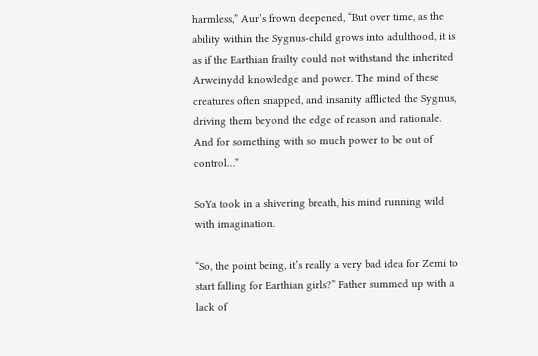harmless,” Aur’s frown deepened, “But over time, as the ability within the Sygnus-child grows into adulthood, it is as if the Earthian frailty could not withstand the inherited Arweinydd knowledge and power. The mind of these creatures often snapped, and insanity afflicted the Sygnus, driving them beyond the edge of reason and rationale. And for something with so much power to be out of control…”

SoYa took in a shivering breath, his mind running wild with imagination.

“So, the point being, it’s really a very bad idea for Zemi to start falling for Earthian girls?” Father summed up with a lack of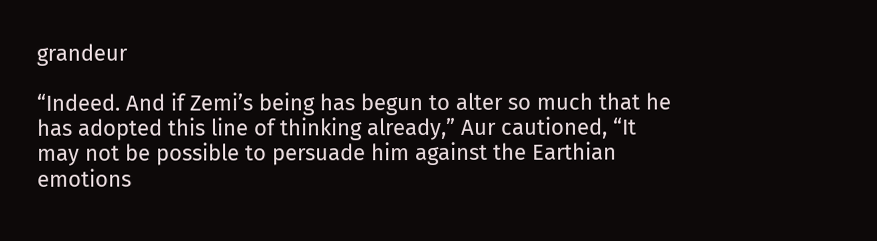grandeur

“Indeed. And if Zemi’s being has begun to alter so much that he has adopted this line of thinking already,” Aur cautioned, “It may not be possible to persuade him against the Earthian emotions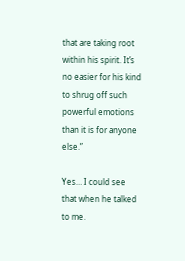that are taking root within his spirit. It’s no easier for his kind to shrug off such powerful emotions than it is for anyone else.”

Yes… I could see that when he talked to me.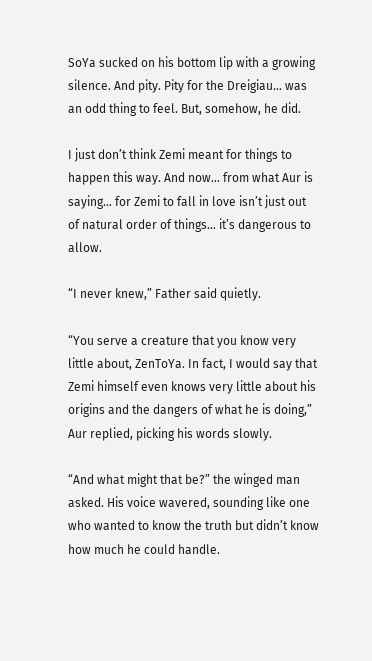SoYa sucked on his bottom lip with a growing silence. And pity. Pity for the Dreigiau… was an odd thing to feel. But, somehow, he did.

I just don’t think Zemi meant for things to happen this way. And now… from what Aur is saying… for Zemi to fall in love isn’t just out of natural order of things… it’s dangerous to allow.

“I never knew,” Father said quietly.

“You serve a creature that you know very little about, ZenToYa. In fact, I would say that Zemi himself even knows very little about his origins and the dangers of what he is doing,” Aur replied, picking his words slowly.

“And what might that be?” the winged man asked. His voice wavered, sounding like one who wanted to know the truth but didn’t know how much he could handle.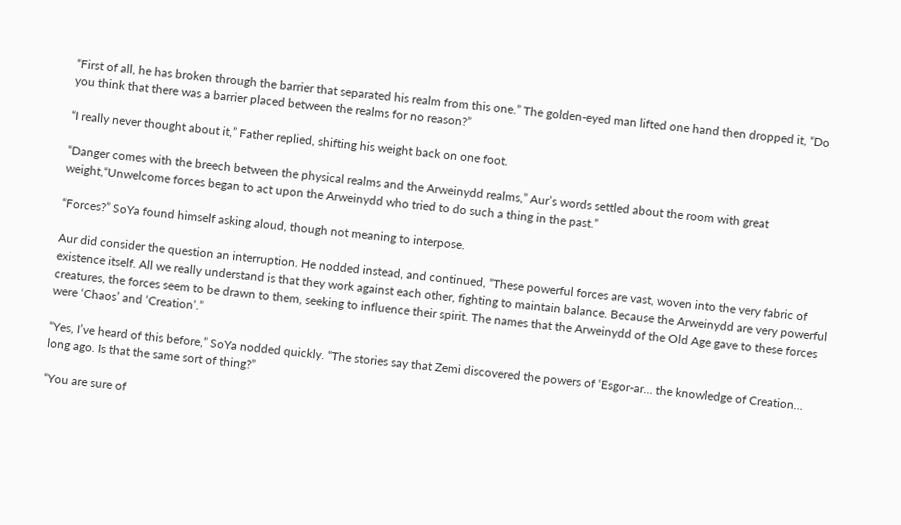“First of all, he has broken through the barrier that separated his realm from this one.” The golden-eyed man lifted one hand then dropped it, “Do you think that there was a barrier placed between the realms for no reason?”

“I really never thought about it,” Father replied, shifting his weight back on one foot.

“Danger comes with the breech between the physical realms and the Arweinydd realms,” Aur’s words settled about the room with great weight,“Unwelcome forces began to act upon the Arweinydd who tried to do such a thing in the past.”

“Forces?” SoYa found himself asking aloud, though not meaning to interpose.

Aur did consider the question an interruption. He nodded instead, and continued, “These powerful forces are vast, woven into the very fabric of existence itself. All we really understand is that they work against each other, fighting to maintain balance. Because the Arweinydd are very powerful creatures, the forces seem to be drawn to them, seeking to influence their spirit. The names that the Arweinydd of the Old Age gave to these forces were ‘Chaos’ and ‘Creation’.”

“Yes, I’ve heard of this before,” SoYa nodded quickly. “The stories say that Zemi discovered the powers of ‘Esgor-ar… the knowledge of Creation… long ago. Is that the same sort of thing?”

“You are sure of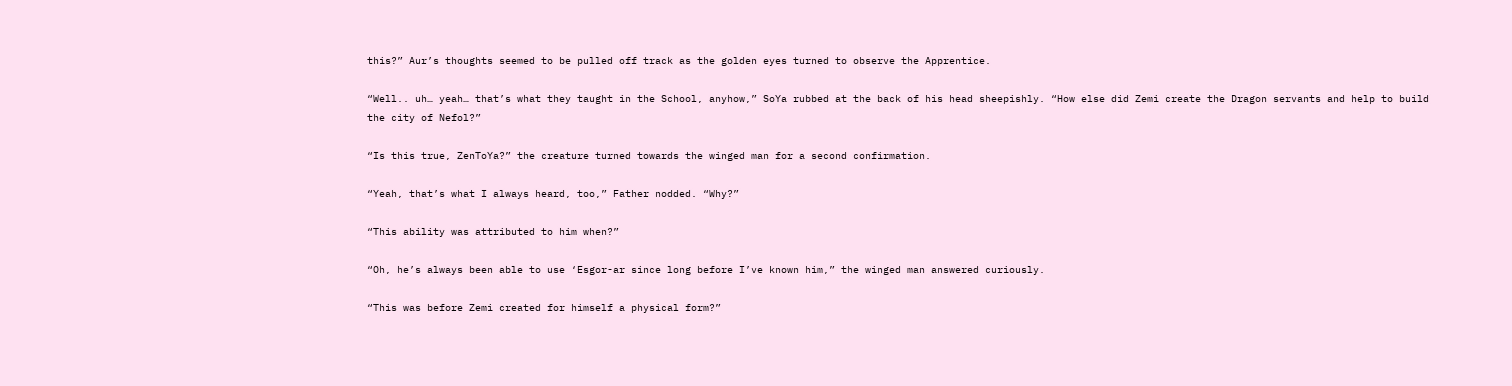this?” Aur’s thoughts seemed to be pulled off track as the golden eyes turned to observe the Apprentice.

“Well.. uh… yeah… that’s what they taught in the School, anyhow,” SoYa rubbed at the back of his head sheepishly. “How else did Zemi create the Dragon servants and help to build the city of Nefol?”

“Is this true, ZenToYa?” the creature turned towards the winged man for a second confirmation.

“Yeah, that’s what I always heard, too,” Father nodded. “Why?”

“This ability was attributed to him when?”

“Oh, he’s always been able to use ‘Esgor-ar since long before I’ve known him,” the winged man answered curiously.

“This was before Zemi created for himself a physical form?”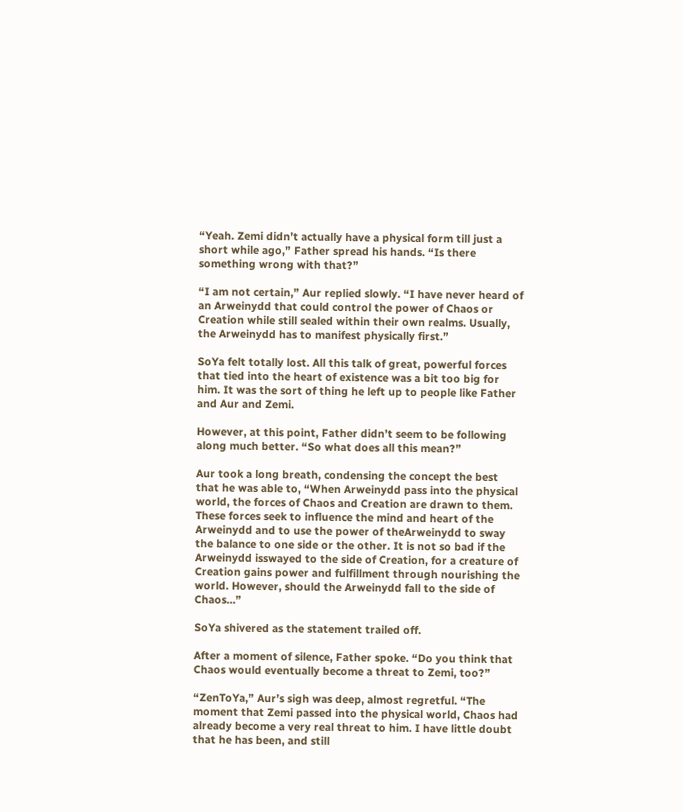“Yeah. Zemi didn’t actually have a physical form till just a short while ago,” Father spread his hands. “Is there something wrong with that?”

“I am not certain,” Aur replied slowly. “I have never heard of an Arweinydd that could control the power of Chaos or Creation while still sealed within their own realms. Usually, the Arweinydd has to manifest physically first.”

SoYa felt totally lost. All this talk of great, powerful forces that tied into the heart of existence was a bit too big for him. It was the sort of thing he left up to people like Father and Aur and Zemi.

However, at this point, Father didn’t seem to be following along much better. “So what does all this mean?”

Aur took a long breath, condensing the concept the best that he was able to, “When Arweinydd pass into the physical world, the forces of Chaos and Creation are drawn to them. These forces seek to influence the mind and heart of the Arweinydd and to use the power of theArweinydd to sway the balance to one side or the other. It is not so bad if the Arweinydd isswayed to the side of Creation, for a creature of Creation gains power and fulfillment through nourishing the world. However, should the Arweinydd fall to the side of Chaos…”

SoYa shivered as the statement trailed off.

After a moment of silence, Father spoke. “Do you think that Chaos would eventually become a threat to Zemi, too?”

“ZenToYa,” Aur’s sigh was deep, almost regretful. “The moment that Zemi passed into the physical world, Chaos had already become a very real threat to him. I have little doubt that he has been, and still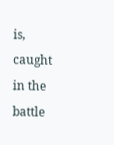is, caught in the battle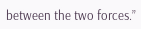between the two forces.”